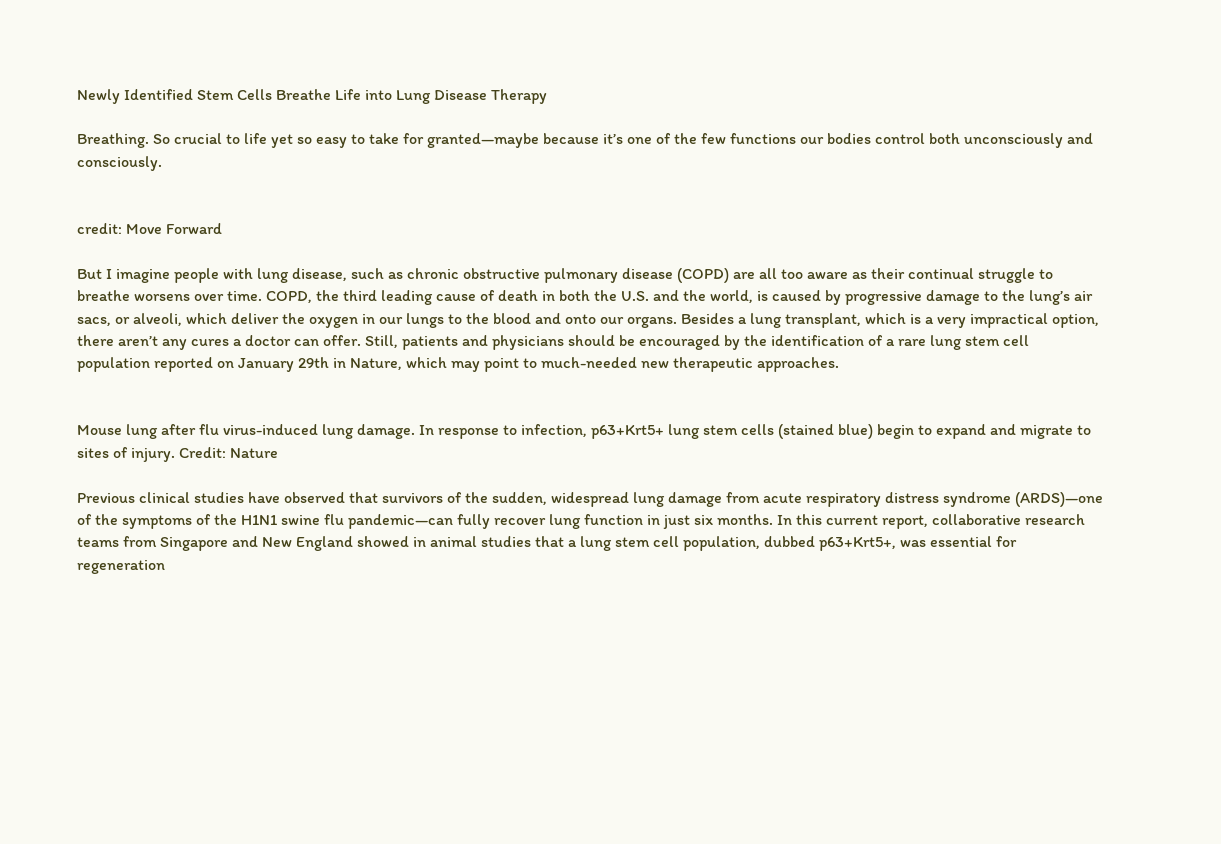Newly Identified Stem Cells Breathe Life into Lung Disease Therapy

Breathing. So crucial to life yet so easy to take for granted—maybe because it’s one of the few functions our bodies control both unconsciously and consciously.


credit: Move Forward

But I imagine people with lung disease, such as chronic obstructive pulmonary disease (COPD) are all too aware as their continual struggle to breathe worsens over time. COPD, the third leading cause of death in both the U.S. and the world, is caused by progressive damage to the lung’s air sacs, or alveoli, which deliver the oxygen in our lungs to the blood and onto our organs. Besides a lung transplant, which is a very impractical option, there aren’t any cures a doctor can offer. Still, patients and physicians should be encouraged by the identification of a rare lung stem cell population reported on January 29th in Nature, which may point to much-needed new therapeutic approaches.


Mouse lung after flu virus-induced lung damage. In response to infection, p63+Krt5+ lung stem cells (stained blue) begin to expand and migrate to sites of injury. Credit: Nature

Previous clinical studies have observed that survivors of the sudden, widespread lung damage from acute respiratory distress syndrome (ARDS)—one of the symptoms of the H1N1 swine flu pandemic—can fully recover lung function in just six months. In this current report, collaborative research teams from Singapore and New England showed in animal studies that a lung stem cell population, dubbed p63+Krt5+, was essential for regeneration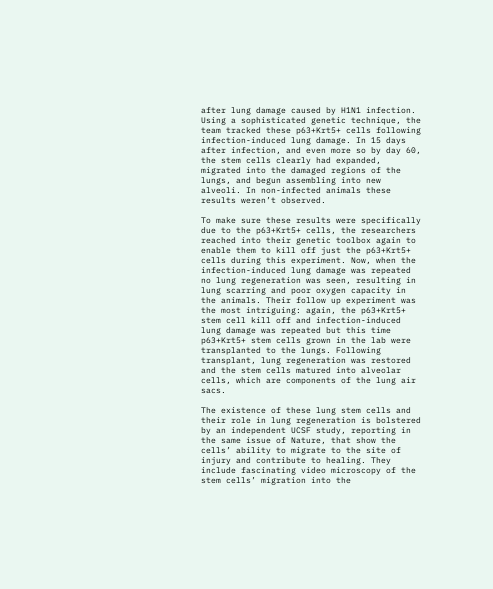after lung damage caused by H1N1 infection. Using a sophisticated genetic technique, the team tracked these p63+Krt5+ cells following infection-induced lung damage. In 15 days after infection, and even more so by day 60, the stem cells clearly had expanded, migrated into the damaged regions of the lungs, and begun assembling into new alveoli. In non-infected animals these results weren’t observed.

To make sure these results were specifically due to the p63+Krt5+ cells, the researchers reached into their genetic toolbox again to enable them to kill off just the p63+Krt5+ cells during this experiment. Now, when the infection-induced lung damage was repeated no lung regeneration was seen, resulting in lung scarring and poor oxygen capacity in the animals. Their follow up experiment was the most intriguing: again, the p63+Krt5+ stem cell kill off and infection-induced lung damage was repeated but this time p63+Krt5+ stem cells grown in the lab were transplanted to the lungs. Following transplant, lung regeneration was restored and the stem cells matured into alveolar cells, which are components of the lung air sacs.

The existence of these lung stem cells and their role in lung regeneration is bolstered by an independent UCSF study, reporting in the same issue of Nature, that show the cells’ ability to migrate to the site of injury and contribute to healing. They include fascinating video microscopy of the stem cells’ migration into the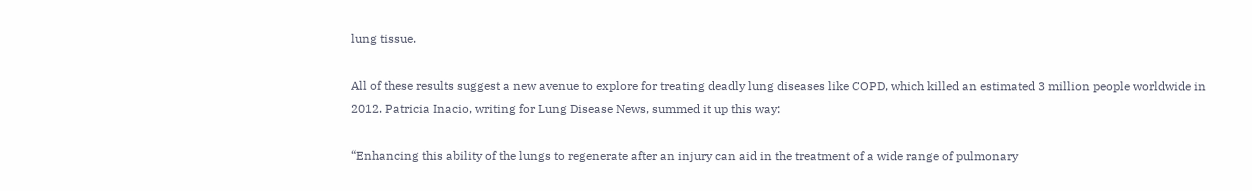lung tissue.

All of these results suggest a new avenue to explore for treating deadly lung diseases like COPD, which killed an estimated 3 million people worldwide in 2012. Patricia Inacio, writing for Lung Disease News, summed it up this way:

“Enhancing this ability of the lungs to regenerate after an injury can aid in the treatment of a wide range of pulmonary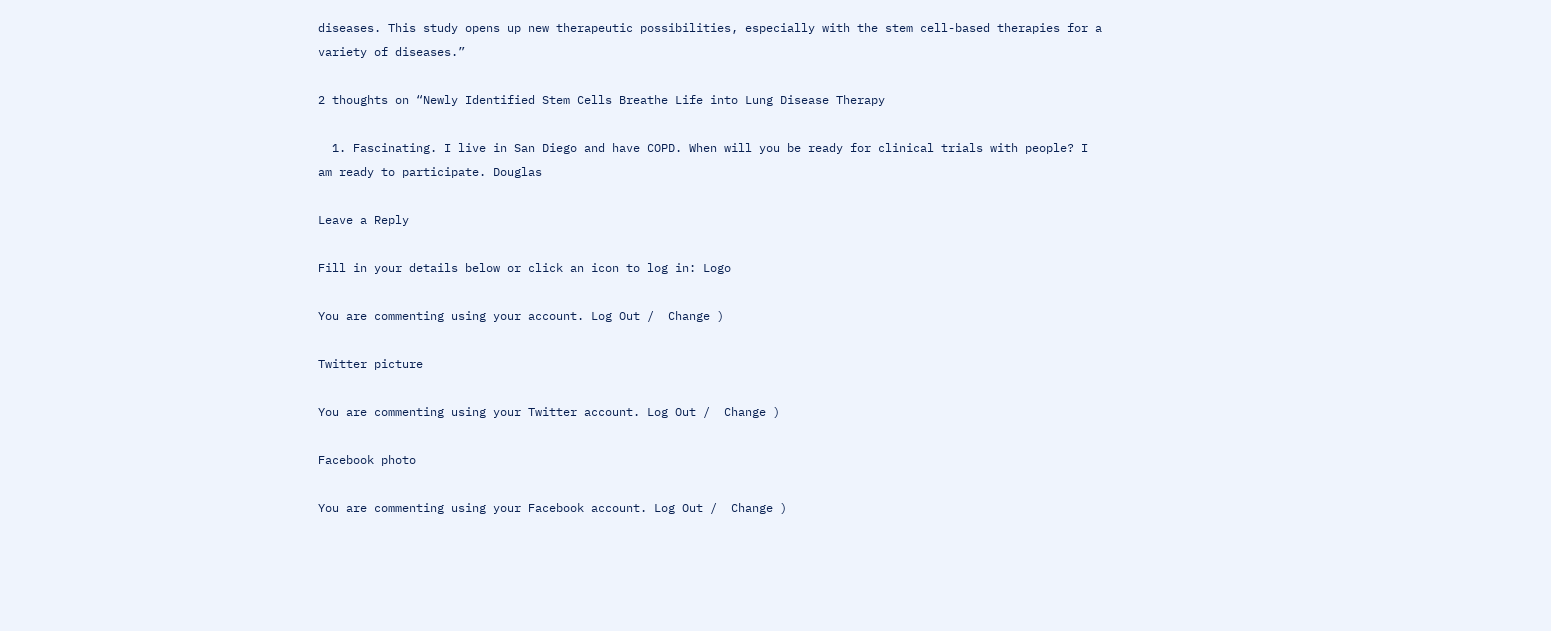diseases. This study opens up new therapeutic possibilities, especially with the stem cell-based therapies for a variety of diseases.”

2 thoughts on “Newly Identified Stem Cells Breathe Life into Lung Disease Therapy

  1. Fascinating. I live in San Diego and have COPD. When will you be ready for clinical trials with people? I am ready to participate. Douglas

Leave a Reply

Fill in your details below or click an icon to log in: Logo

You are commenting using your account. Log Out /  Change )

Twitter picture

You are commenting using your Twitter account. Log Out /  Change )

Facebook photo

You are commenting using your Facebook account. Log Out /  Change )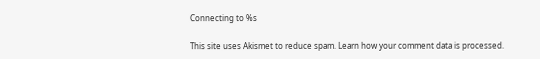Connecting to %s

This site uses Akismet to reduce spam. Learn how your comment data is processed.